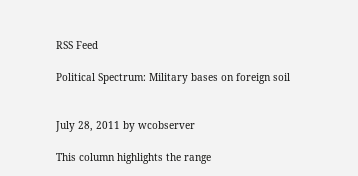RSS Feed

Political Spectrum: Military bases on foreign soil


July 28, 2011 by wcobserver

This column highlights the range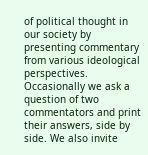of political thought in our society by presenting commentary from various ideological perspectives. Occasionally we ask a question of two commentators and print their answers, side by side. We also invite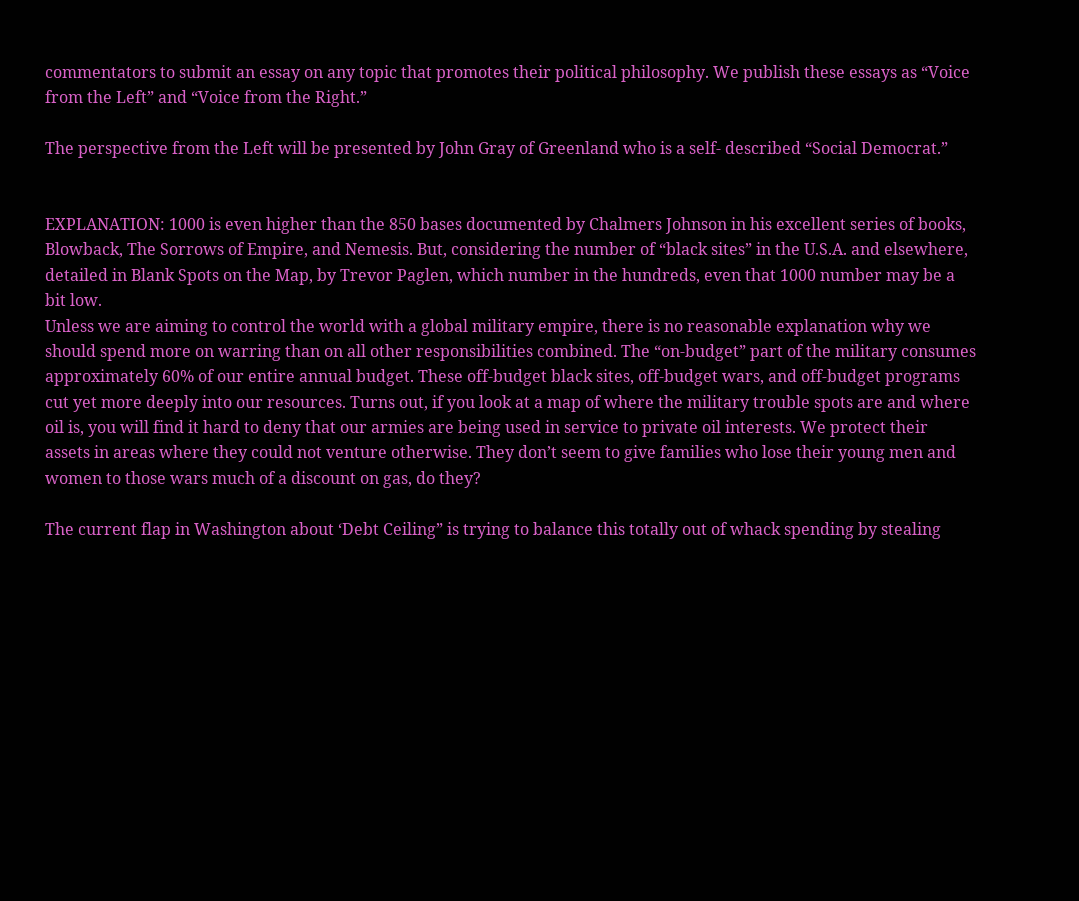commentators to submit an essay on any topic that promotes their political philosophy. We publish these essays as “Voice from the Left” and “Voice from the Right.”

The perspective from the Left will be presented by John Gray of Greenland who is a self- described “Social Democrat.”


EXPLANATION: 1000 is even higher than the 850 bases documented by Chalmers Johnson in his excellent series of books, Blowback, The Sorrows of Empire, and Nemesis. But, considering the number of “black sites” in the U.S.A. and elsewhere, detailed in Blank Spots on the Map, by Trevor Paglen, which number in the hundreds, even that 1000 number may be a bit low.
Unless we are aiming to control the world with a global military empire, there is no reasonable explanation why we should spend more on warring than on all other responsibilities combined. The “on-budget” part of the military consumes approximately 60% of our entire annual budget. These off-budget black sites, off-budget wars, and off-budget programs cut yet more deeply into our resources. Turns out, if you look at a map of where the military trouble spots are and where oil is, you will find it hard to deny that our armies are being used in service to private oil interests. We protect their assets in areas where they could not venture otherwise. They don’t seem to give families who lose their young men and women to those wars much of a discount on gas, do they?

The current flap in Washington about ‘Debt Ceiling” is trying to balance this totally out of whack spending by stealing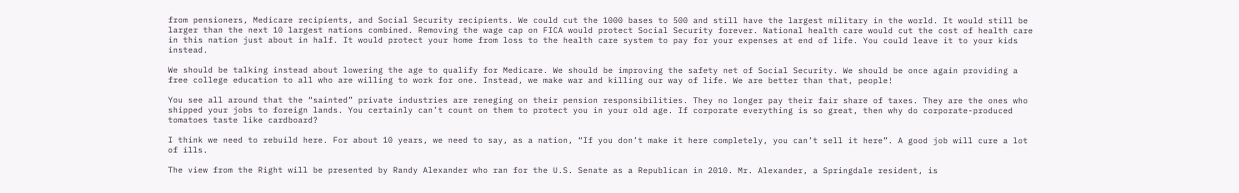from pensioners, Medicare recipients, and Social Security recipients. We could cut the 1000 bases to 500 and still have the largest military in the world. It would still be larger than the next 10 largest nations combined. Removing the wage cap on FICA would protect Social Security forever. National health care would cut the cost of health care in this nation just about in half. It would protect your home from loss to the health care system to pay for your expenses at end of life. You could leave it to your kids instead.

We should be talking instead about lowering the age to qualify for Medicare. We should be improving the safety net of Social Security. We should be once again providing a free college education to all who are willing to work for one. Instead, we make war and killing our way of life. We are better than that, people!

You see all around that the “sainted” private industries are reneging on their pension responsibilities. They no longer pay their fair share of taxes. They are the ones who shipped your jobs to foreign lands. You certainly can’t count on them to protect you in your old age. If corporate everything is so great, then why do corporate-produced tomatoes taste like cardboard?

I think we need to rebuild here. For about 10 years, we need to say, as a nation, “If you don’t make it here completely, you can’t sell it here”. A good job will cure a lot of ills.

The view from the Right will be presented by Randy Alexander who ran for the U.S. Senate as a Republican in 2010. Mr. Alexander, a Springdale resident, is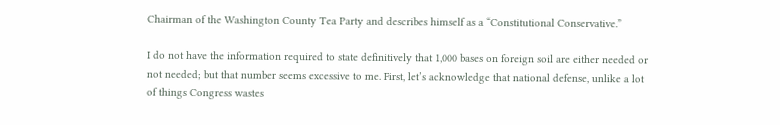Chairman of the Washington County Tea Party and describes himself as a “Constitutional Conservative.”

I do not have the information required to state definitively that 1,000 bases on foreign soil are either needed or not needed; but that number seems excessive to me. First, let’s acknowledge that national defense, unlike a lot of things Congress wastes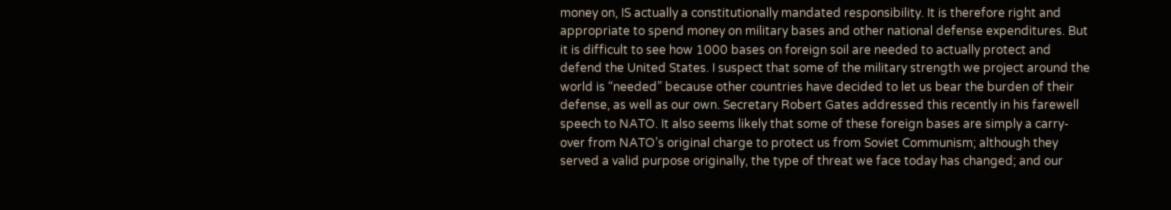money on, IS actually a constitutionally mandated responsibility. It is therefore right and appropriate to spend money on military bases and other national defense expenditures. But it is difficult to see how 1000 bases on foreign soil are needed to actually protect and defend the United States. I suspect that some of the military strength we project around the world is “needed” because other countries have decided to let us bear the burden of their defense, as well as our own. Secretary Robert Gates addressed this recently in his farewell speech to NATO. It also seems likely that some of these foreign bases are simply a carry-over from NATO’s original charge to protect us from Soviet Communism; although they served a valid purpose originally, the type of threat we face today has changed; and our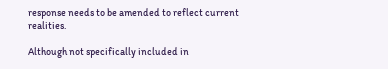response needs to be amended to reflect current realities.

Although not specifically included in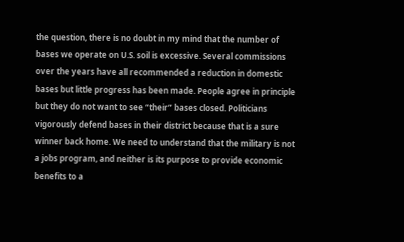the question, there is no doubt in my mind that the number of bases we operate on U.S. soil is excessive. Several commissions over the years have all recommended a reduction in domestic bases but little progress has been made. People agree in principle but they do not want to see “their” bases closed. Politicians vigorously defend bases in their district because that is a sure winner back home. We need to understand that the military is not a jobs program, and neither is its purpose to provide economic benefits to a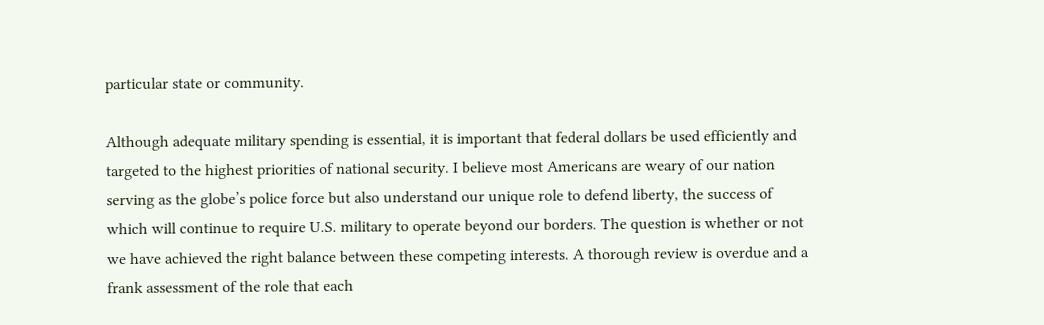particular state or community.

Although adequate military spending is essential, it is important that federal dollars be used efficiently and targeted to the highest priorities of national security. I believe most Americans are weary of our nation serving as the globe’s police force but also understand our unique role to defend liberty, the success of which will continue to require U.S. military to operate beyond our borders. The question is whether or not we have achieved the right balance between these competing interests. A thorough review is overdue and a frank assessment of the role that each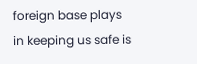foreign base plays in keeping us safe is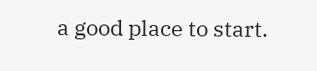a good place to start.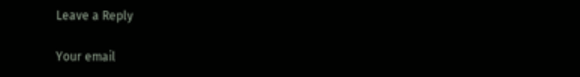Leave a Reply

Your email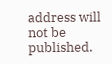address will not be published.